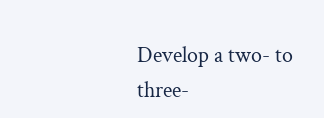Develop a two- to three-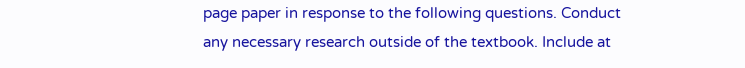page paper in response to the following questions. Conduct any necessary research outside of the textbook. Include at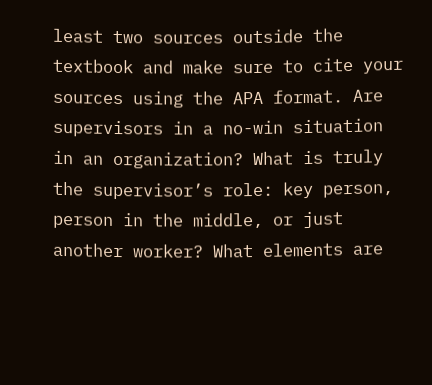least two sources outside the textbook and make sure to cite your sources using the APA format. Are supervisors in a no-win situation in an organization? What is truly the supervisor’s role: key person, person in the middle, or just another worker? What elements are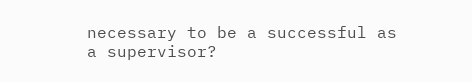necessary to be a successful as a supervisor?